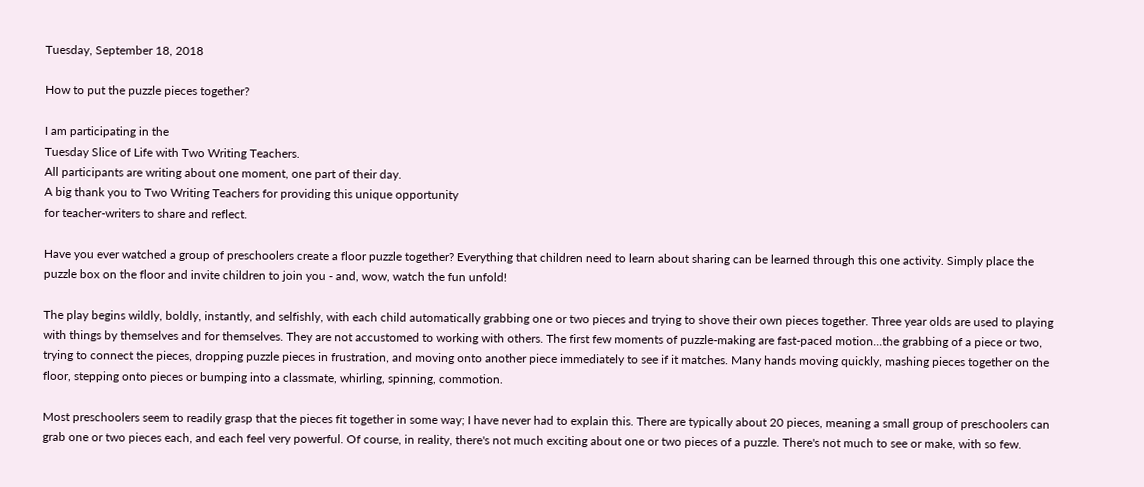Tuesday, September 18, 2018

How to put the puzzle pieces together?

I am participating in the
Tuesday Slice of Life with Two Writing Teachers.
All participants are writing about one moment, one part of their day.
A big thank you to Two Writing Teachers for providing this unique opportunity
for teacher-writers to share and reflect.

Have you ever watched a group of preschoolers create a floor puzzle together? Everything that children need to learn about sharing can be learned through this one activity. Simply place the puzzle box on the floor and invite children to join you - and, wow, watch the fun unfold!

The play begins wildly, boldly, instantly, and selfishly, with each child automatically grabbing one or two pieces and trying to shove their own pieces together. Three year olds are used to playing with things by themselves and for themselves. They are not accustomed to working with others. The first few moments of puzzle-making are fast-paced motion...the grabbing of a piece or two, trying to connect the pieces, dropping puzzle pieces in frustration, and moving onto another piece immediately to see if it matches. Many hands moving quickly, mashing pieces together on the floor, stepping onto pieces or bumping into a classmate, whirling, spinning, commotion.

Most preschoolers seem to readily grasp that the pieces fit together in some way; I have never had to explain this. There are typically about 20 pieces, meaning a small group of preschoolers can grab one or two pieces each, and each feel very powerful. Of course, in reality, there's not much exciting about one or two pieces of a puzzle. There's not much to see or make, with so few.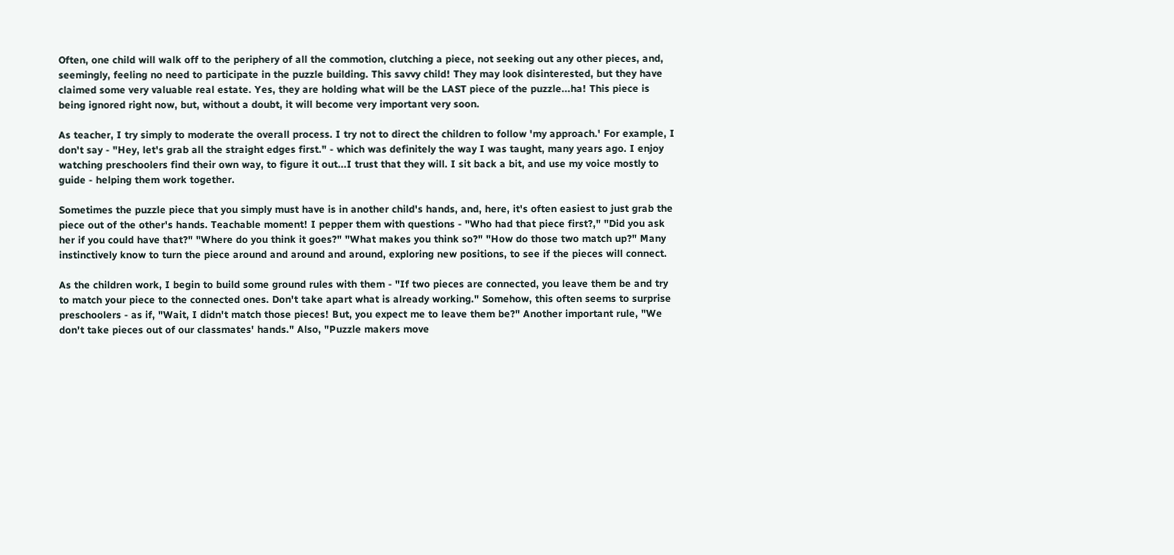Often, one child will walk off to the periphery of all the commotion, clutching a piece, not seeking out any other pieces, and, seemingly, feeling no need to participate in the puzzle building. This savvy child! They may look disinterested, but they have claimed some very valuable real estate. Yes, they are holding what will be the LAST piece of the puzzle...ha! This piece is being ignored right now, but, without a doubt, it will become very important very soon.

As teacher, I try simply to moderate the overall process. I try not to direct the children to follow 'my approach.' For example, I don't say - "Hey, let's grab all the straight edges first." - which was definitely the way I was taught, many years ago. I enjoy watching preschoolers find their own way, to figure it out...I trust that they will. I sit back a bit, and use my voice mostly to guide - helping them work together.

Sometimes the puzzle piece that you simply must have is in another child's hands, and, here, it's often easiest to just grab the piece out of the other's hands. Teachable moment! I pepper them with questions - "Who had that piece first?," "Did you ask her if you could have that?" "Where do you think it goes?" "What makes you think so?" "How do those two match up?" Many instinctively know to turn the piece around and around and around, exploring new positions, to see if the pieces will connect.

As the children work, I begin to build some ground rules with them - "If two pieces are connected, you leave them be and try to match your piece to the connected ones. Don't take apart what is already working." Somehow, this often seems to surprise preschoolers - as if, "Wait, I didn't match those pieces! But, you expect me to leave them be?" Another important rule, "We don't take pieces out of our classmates' hands." Also, "Puzzle makers move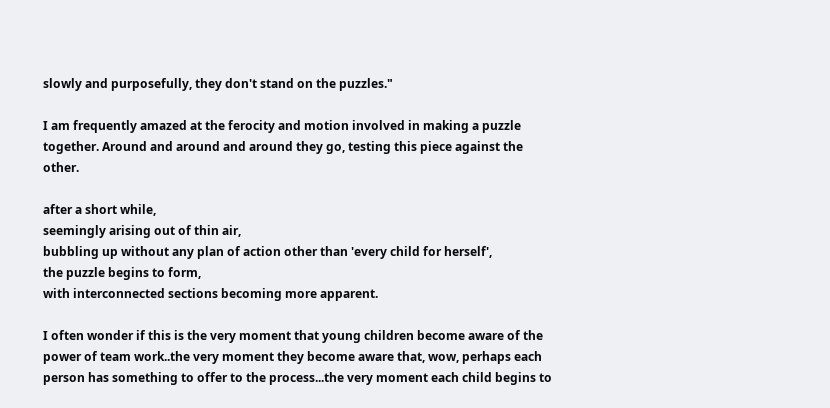slowly and purposefully, they don't stand on the puzzles."

I am frequently amazed at the ferocity and motion involved in making a puzzle together. Around and around and around they go, testing this piece against the other.

after a short while,
seemingly arising out of thin air,
bubbling up without any plan of action other than 'every child for herself',
the puzzle begins to form,
with interconnected sections becoming more apparent.

I often wonder if this is the very moment that young children become aware of the power of team work..the very moment they become aware that, wow, perhaps each person has something to offer to the process...the very moment each child begins to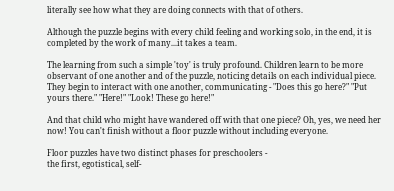literally see how what they are doing connects with that of others.

Although the puzzle begins with every child feeling and working solo, in the end, it is completed by the work of many...it takes a team.

The learning from such a simple 'toy' is truly profound. Children learn to be more observant of one another and of the puzzle, noticing details on each individual piece. They begin to interact with one another, communicating - "Does this go here?" "Put yours there." "Here!" "Look! These go here!"

And that child who might have wandered off with that one piece? Oh, yes, we need her now! You can't finish without a floor puzzle without including everyone.

Floor puzzles have two distinct phases for preschoolers -
the first, egotistical, self-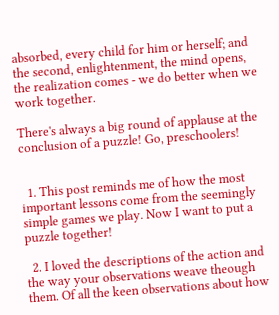absorbed, every child for him or herself; and
the second, enlightenment, the mind opens, the realization comes - we do better when we work together.

There's always a big round of applause at the conclusion of a puzzle! Go, preschoolers!


  1. This post reminds me of how the most important lessons come from the seemingly simple games we play. Now I want to put a puzzle together!

  2. I loved the descriptions of the action and the way your observations weave theough them. Of all the keen observations about how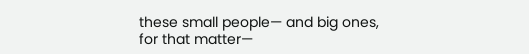these small people— and big ones, for that matter—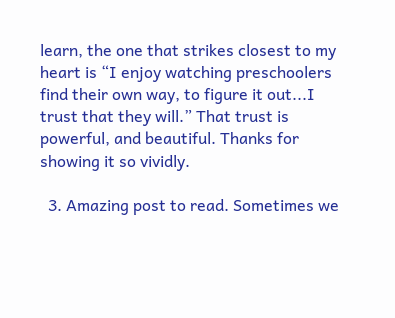learn, the one that strikes closest to my heart is “I enjoy watching preschoolers find their own way, to figure it out...I trust that they will.” That trust is powerful, and beautiful. Thanks for showing it so vividly.

  3. Amazing post to read. Sometimes we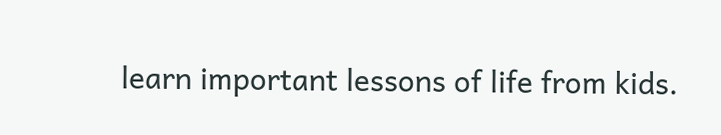learn important lessons of life from kids.